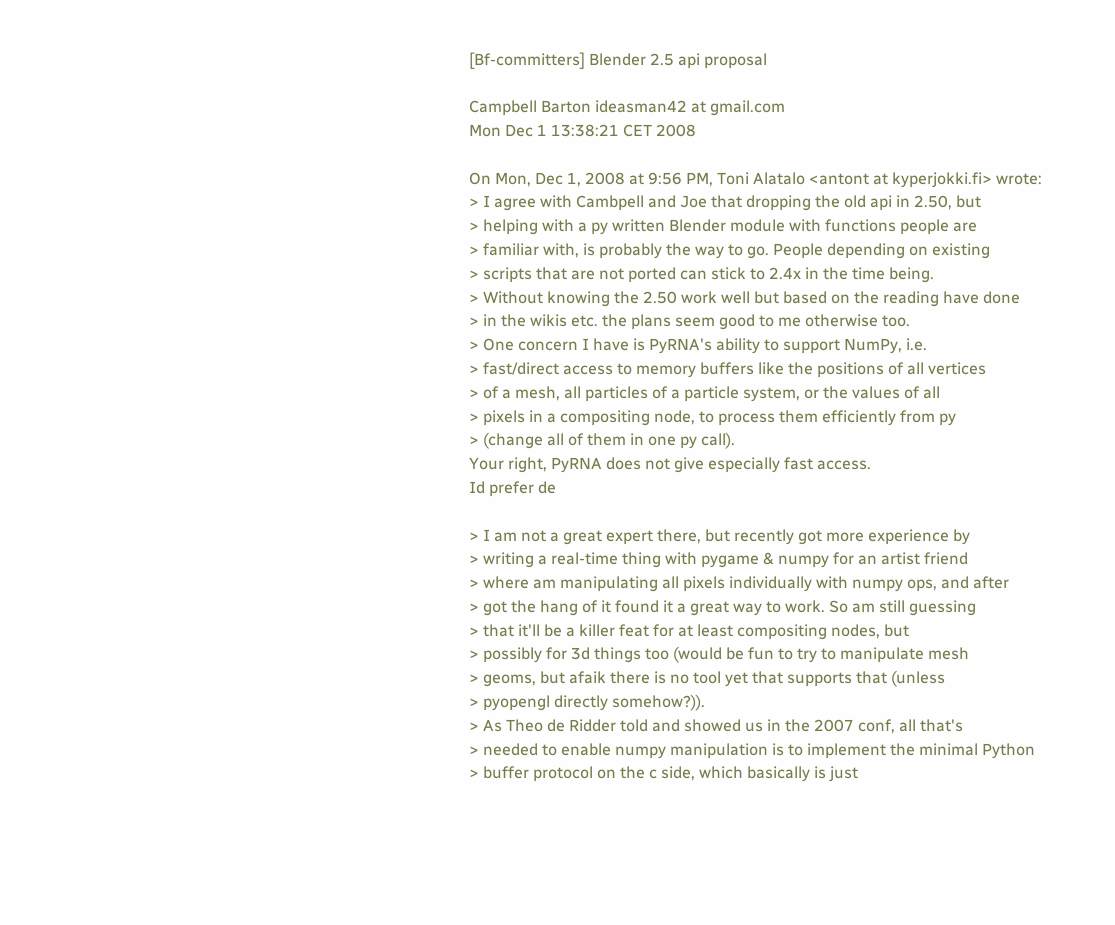[Bf-committers] Blender 2.5 api proposal

Campbell Barton ideasman42 at gmail.com
Mon Dec 1 13:38:21 CET 2008

On Mon, Dec 1, 2008 at 9:56 PM, Toni Alatalo <antont at kyperjokki.fi> wrote:
> I agree with Cambpell and Joe that dropping the old api in 2.50, but
> helping with a py written Blender module with functions people are
> familiar with, is probably the way to go. People depending on existing
> scripts that are not ported can stick to 2.4x in the time being.
> Without knowing the 2.50 work well but based on the reading have done
> in the wikis etc. the plans seem good to me otherwise too.
> One concern I have is PyRNA's ability to support NumPy, i.e.
> fast/direct access to memory buffers like the positions of all vertices
> of a mesh, all particles of a particle system, or the values of all
> pixels in a compositing node, to process them efficiently from py
> (change all of them in one py call).
Your right, PyRNA does not give especially fast access.
Id prefer de

> I am not a great expert there, but recently got more experience by
> writing a real-time thing with pygame & numpy for an artist friend
> where am manipulating all pixels individually with numpy ops, and after
> got the hang of it found it a great way to work. So am still guessing
> that it'll be a killer feat for at least compositing nodes, but
> possibly for 3d things too (would be fun to try to manipulate mesh
> geoms, but afaik there is no tool yet that supports that (unless
> pyopengl directly somehow?)).
> As Theo de Ridder told and showed us in the 2007 conf, all that's
> needed to enable numpy manipulation is to implement the minimal Python
> buffer protocol on the c side, which basically is just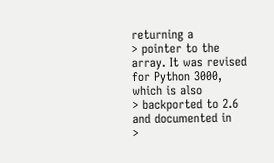returning a
> pointer to the array. It was revised for Python 3000, which is also
> backported to 2.6 and documented in
>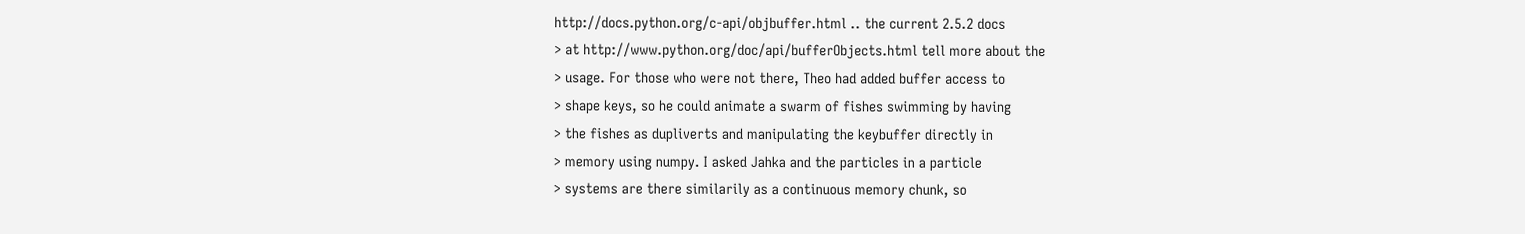http://docs.python.org/c-api/objbuffer.html .. the current 2.5.2 docs
> at http://www.python.org/doc/api/bufferObjects.html tell more about the
> usage. For those who were not there, Theo had added buffer access to
> shape keys, so he could animate a swarm of fishes swimming by having
> the fishes as dupliverts and manipulating the keybuffer directly in
> memory using numpy. I asked Jahka and the particles in a particle
> systems are there similarily as a continuous memory chunk, so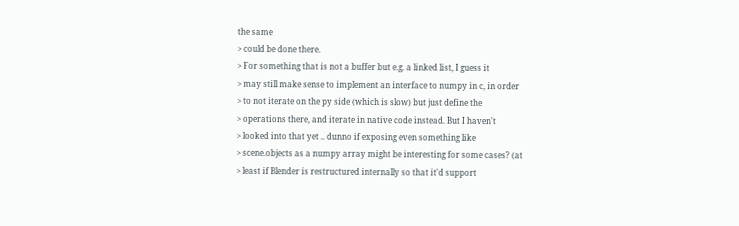the same
> could be done there.
> For something that is not a buffer but e.g. a linked list, I guess it
> may still make sense to implement an interface to numpy in c, in order
> to not iterate on the py side (which is slow) but just define the
> operations there, and iterate in native code instead. But I haven't
> looked into that yet .. dunno if exposing even something like
> scene.objects as a numpy array might be interesting for some cases? (at
> least if Blender is restructured internally so that it'd support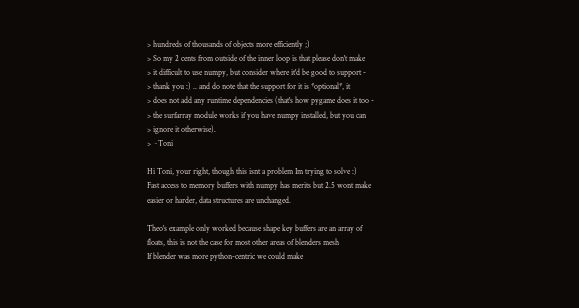> hundreds of thousands of objects more efficiently ;)
> So my 2 cents from outside of the inner loop is that please don't make
> it difficult to use numpy, but consider where it'd be good to support -
> thank you :) .. and do note that the support for it is *optional*, it
> does not add any runtime dependencies (that's how pygame does it too -
> the surfarray module works if you have numpy installed, but you can
> ignore it otherwise).
> ~Toni

Hi Toni, your right, though this isnt a problem Im trying to solve :)
Fast access to memory buffers with numpy has merits but 2.5 wont make
easier or harder, data structures are unchanged.

Theo's example only worked because shape key buffers are an array of
floats, this is not the case for most other areas of blenders mesh
If blender was more python-centric we could make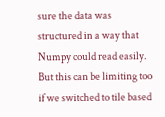sure the data was
structured in a way that Numpy could read easily.
But this can be limiting too if we switched to tile based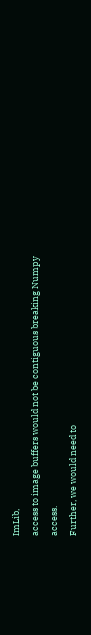ImLib,
access to image buffers would not be contiguous breaking Numpy access.
Further, we would need to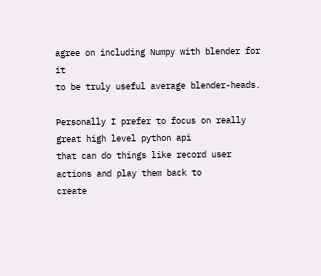agree on including Numpy with blender for it
to be truly useful average blender-heads.

Personally I prefer to focus on really great high level python api
that can do things like record user actions and play them back to
create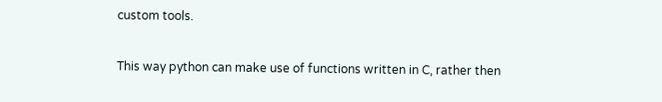custom tools.

This way python can make use of functions written in C, rather then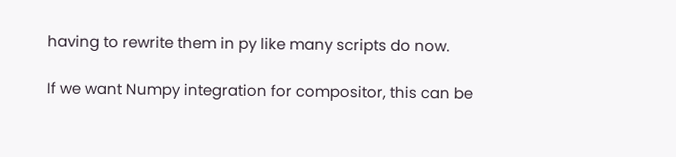having to rewrite them in py like many scripts do now.

If we want Numpy integration for compositor, this can be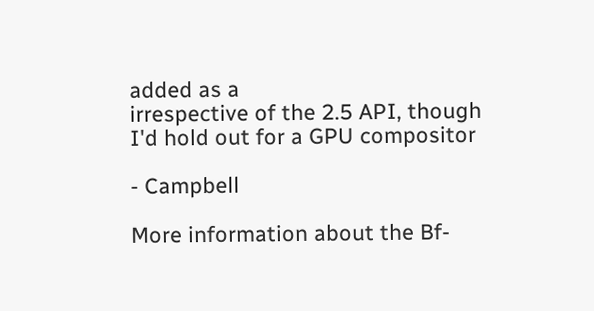added as a
irrespective of the 2.5 API, though I'd hold out for a GPU compositor

- Campbell

More information about the Bf-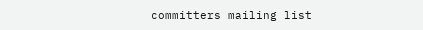committers mailing list